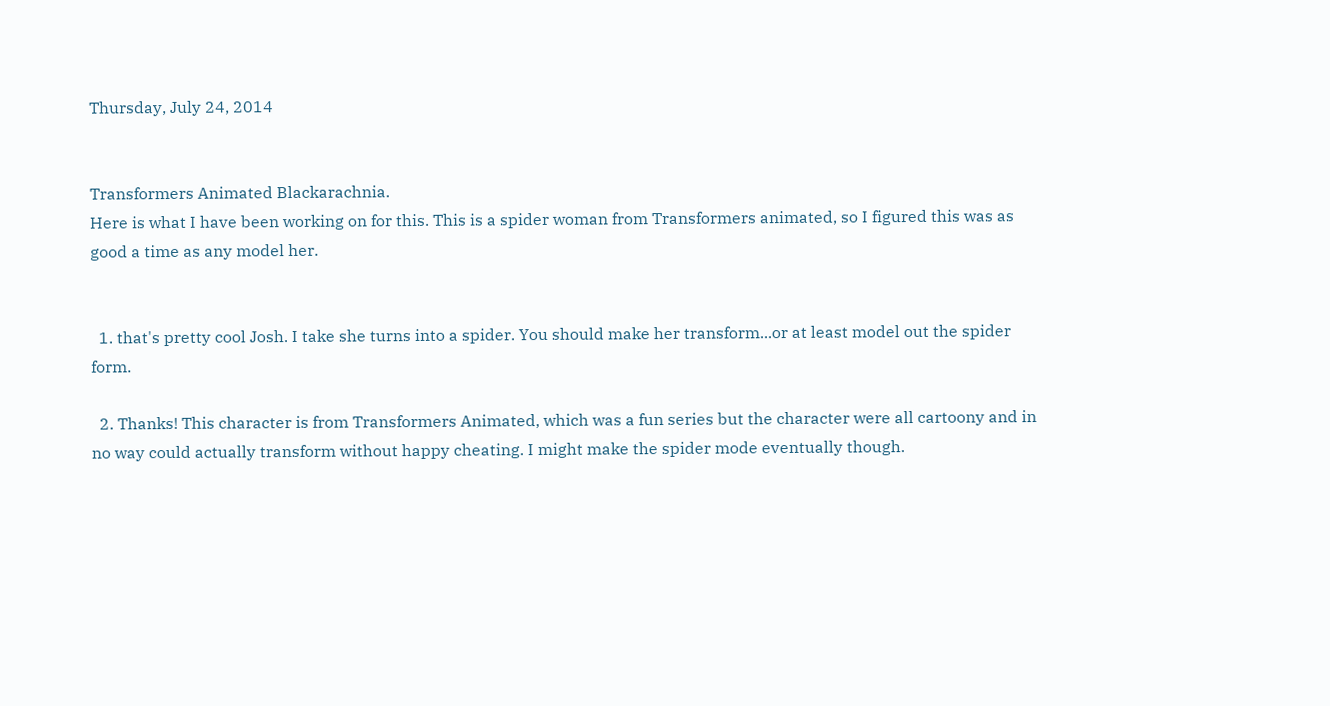Thursday, July 24, 2014


Transformers Animated Blackarachnia.
Here is what I have been working on for this. This is a spider woman from Transformers animated, so I figured this was as good a time as any model her.


  1. that's pretty cool Josh. I take she turns into a spider. You should make her transform...or at least model out the spider form.

  2. Thanks! This character is from Transformers Animated, which was a fun series but the character were all cartoony and in no way could actually transform without happy cheating. I might make the spider mode eventually though.